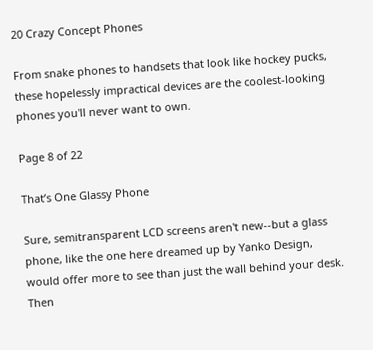20 Crazy Concept Phones

From snake phones to handsets that look like hockey pucks, these hopelessly impractical devices are the coolest-looking phones you'll never want to own.

Page 8 of 22

That’s One Glassy Phone

Sure, semitransparent LCD screens aren't new--but a glass phone, like the one here dreamed up by Yanko Design, would offer more to see than just the wall behind your desk. Then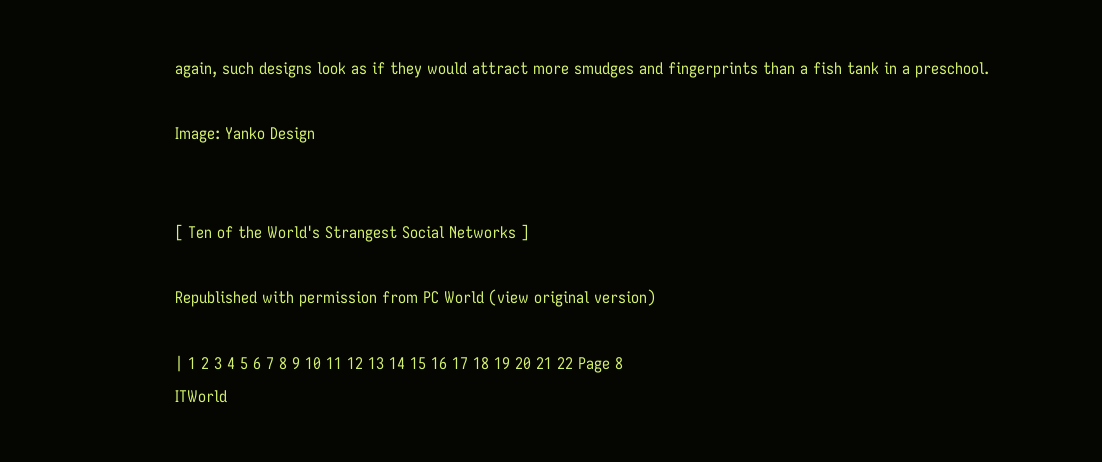again, such designs look as if they would attract more smudges and fingerprints than a fish tank in a preschool.

Image: Yanko Design


[ Ten of the World's Strangest Social Networks ]

Republished with permission from PC World (view original version)

| 1 2 3 4 5 6 7 8 9 10 11 12 13 14 15 16 17 18 19 20 21 22 Page 8
ITWorld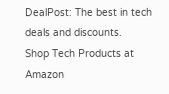DealPost: The best in tech deals and discounts.
Shop Tech Products at Amazon